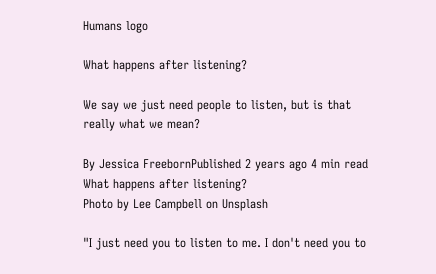Humans logo

What happens after listening?

We say we just need people to listen, but is that really what we mean?

By Jessica FreebornPublished 2 years ago 4 min read
What happens after listening?
Photo by Lee Campbell on Unsplash

"I just need you to listen to me. I don't need you to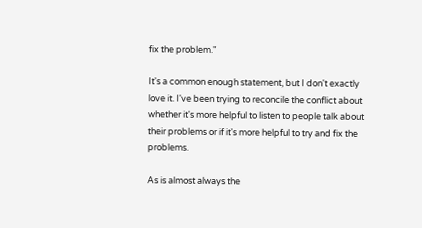fix the problem."

It's a common enough statement, but I don't exactly love it. I've been trying to reconcile the conflict about whether it's more helpful to listen to people talk about their problems or if it's more helpful to try and fix the problems.

As is almost always the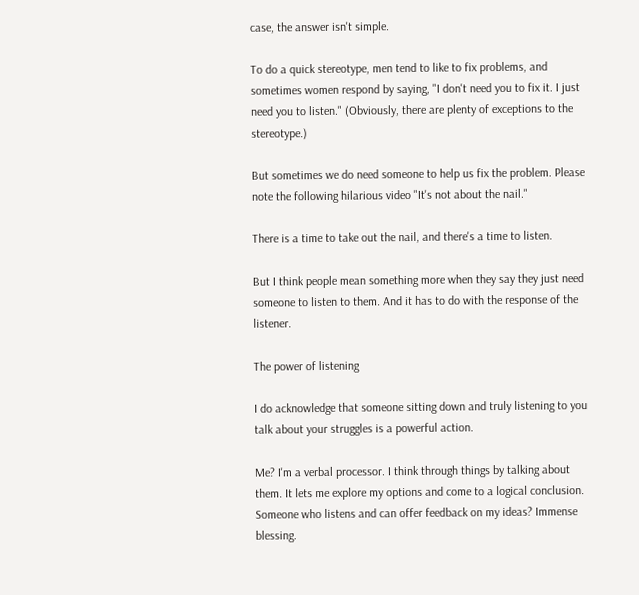case, the answer isn't simple.

To do a quick stereotype, men tend to like to fix problems, and sometimes women respond by saying, "I don't need you to fix it. I just need you to listen." (Obviously, there are plenty of exceptions to the stereotype.)

But sometimes we do need someone to help us fix the problem. Please note the following hilarious video "It's not about the nail."

There is a time to take out the nail, and there's a time to listen.

But I think people mean something more when they say they just need someone to listen to them. And it has to do with the response of the listener.

The power of listening

I do acknowledge that someone sitting down and truly listening to you talk about your struggles is a powerful action.

Me? I'm a verbal processor. I think through things by talking about them. It lets me explore my options and come to a logical conclusion. Someone who listens and can offer feedback on my ideas? Immense blessing.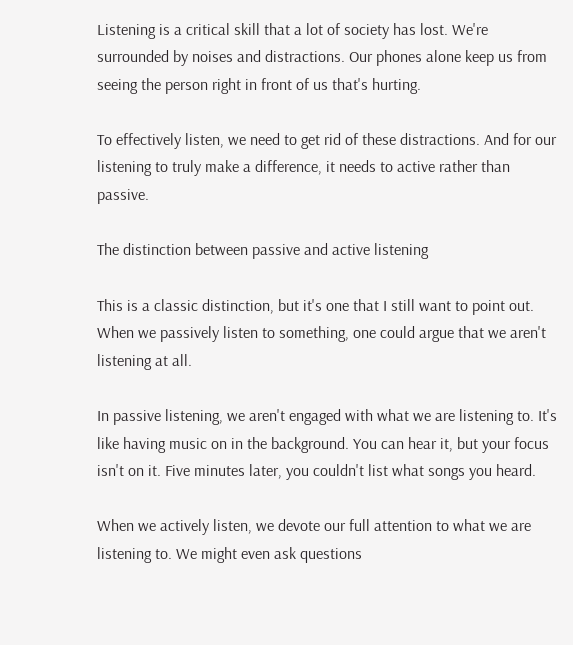Listening is a critical skill that a lot of society has lost. We're surrounded by noises and distractions. Our phones alone keep us from seeing the person right in front of us that's hurting.

To effectively listen, we need to get rid of these distractions. And for our listening to truly make a difference, it needs to active rather than passive.

The distinction between passive and active listening

This is a classic distinction, but it's one that I still want to point out. When we passively listen to something, one could argue that we aren't listening at all.

In passive listening, we aren't engaged with what we are listening to. It's like having music on in the background. You can hear it, but your focus isn't on it. Five minutes later, you couldn't list what songs you heard.

When we actively listen, we devote our full attention to what we are listening to. We might even ask questions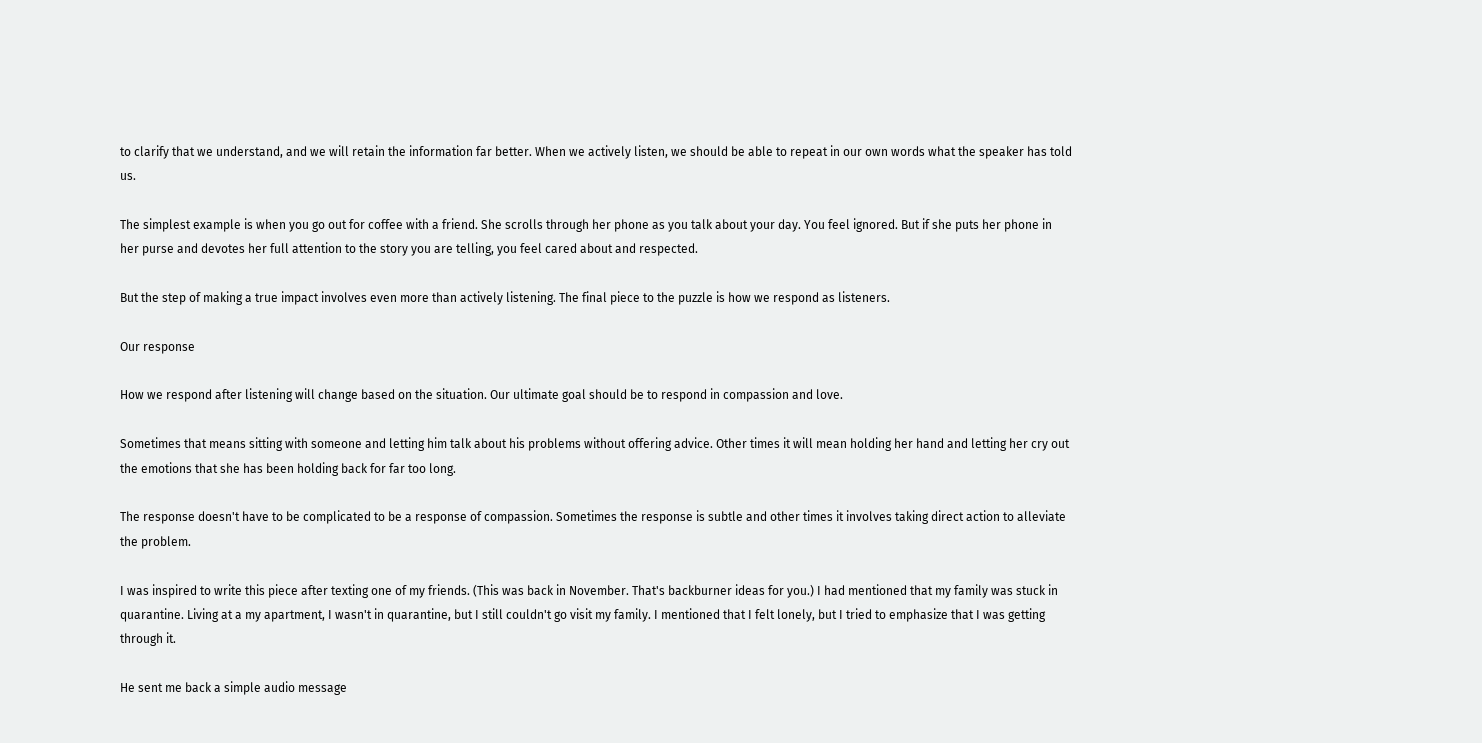to clarify that we understand, and we will retain the information far better. When we actively listen, we should be able to repeat in our own words what the speaker has told us.

The simplest example is when you go out for coffee with a friend. She scrolls through her phone as you talk about your day. You feel ignored. But if she puts her phone in her purse and devotes her full attention to the story you are telling, you feel cared about and respected.

But the step of making a true impact involves even more than actively listening. The final piece to the puzzle is how we respond as listeners.

Our response

How we respond after listening will change based on the situation. Our ultimate goal should be to respond in compassion and love.

Sometimes that means sitting with someone and letting him talk about his problems without offering advice. Other times it will mean holding her hand and letting her cry out the emotions that she has been holding back for far too long.

The response doesn't have to be complicated to be a response of compassion. Sometimes the response is subtle and other times it involves taking direct action to alleviate the problem.

I was inspired to write this piece after texting one of my friends. (This was back in November. That's backburner ideas for you.) I had mentioned that my family was stuck in quarantine. Living at a my apartment, I wasn't in quarantine, but I still couldn't go visit my family. I mentioned that I felt lonely, but I tried to emphasize that I was getting through it.

He sent me back a simple audio message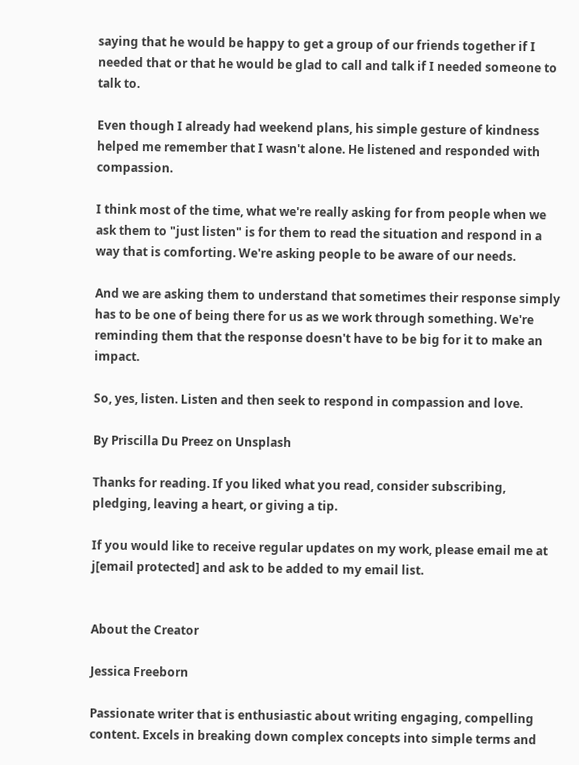saying that he would be happy to get a group of our friends together if I needed that or that he would be glad to call and talk if I needed someone to talk to.

Even though I already had weekend plans, his simple gesture of kindness helped me remember that I wasn't alone. He listened and responded with compassion.

I think most of the time, what we're really asking for from people when we ask them to "just listen" is for them to read the situation and respond in a way that is comforting. We're asking people to be aware of our needs.

And we are asking them to understand that sometimes their response simply has to be one of being there for us as we work through something. We're reminding them that the response doesn't have to be big for it to make an impact.

So, yes, listen. Listen and then seek to respond in compassion and love.

By Priscilla Du Preez on Unsplash

Thanks for reading. If you liked what you read, consider subscribing, pledging, leaving a heart, or giving a tip.

If you would like to receive regular updates on my work, please email me at j[email protected] and ask to be added to my email list.


About the Creator

Jessica Freeborn

Passionate writer that is enthusiastic about writing engaging, compelling content. Excels in breaking down complex concepts into simple terms and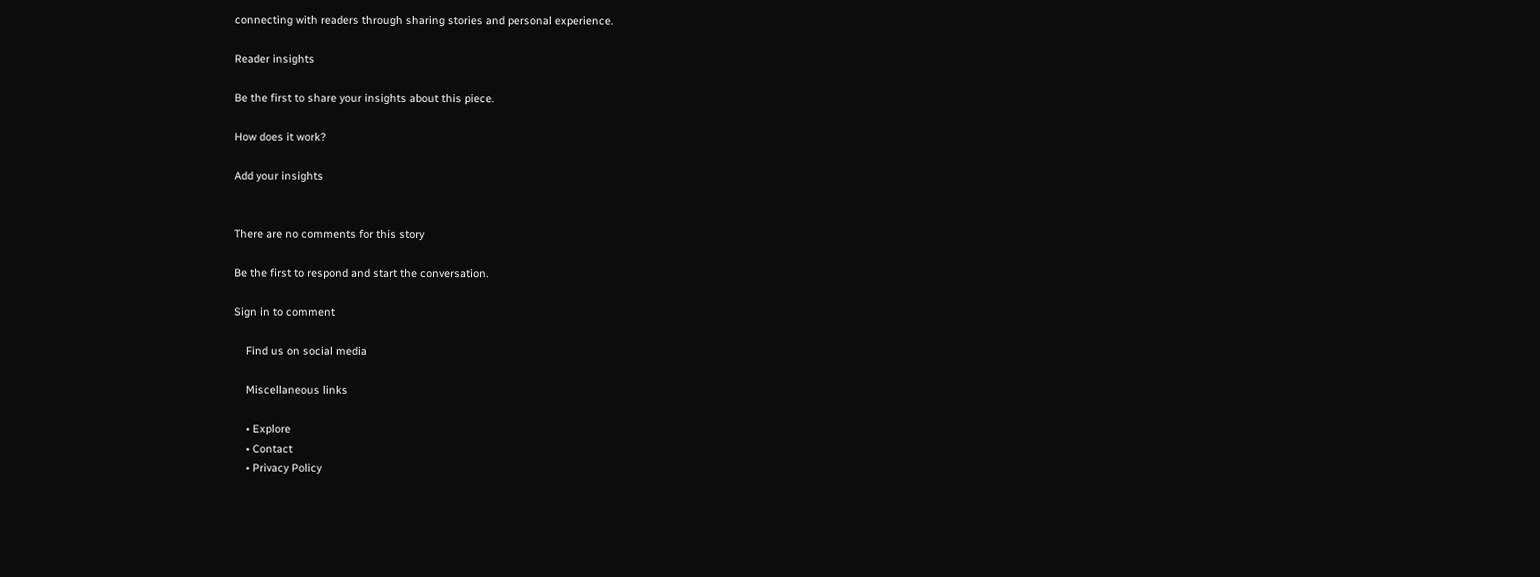connecting with readers through sharing stories and personal experience.

Reader insights

Be the first to share your insights about this piece.

How does it work?

Add your insights


There are no comments for this story

Be the first to respond and start the conversation.

Sign in to comment

    Find us on social media

    Miscellaneous links

    • Explore
    • Contact
    • Privacy Policy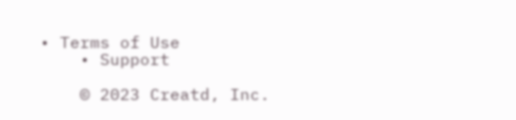• Terms of Use
    • Support

    © 2023 Creatd, Inc.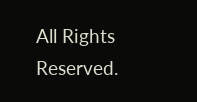All Rights Reserved.